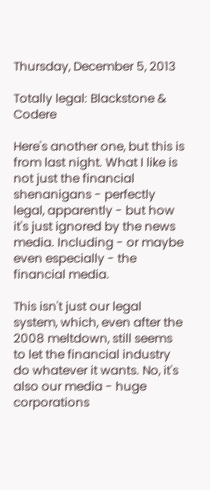Thursday, December 5, 2013

Totally legal: Blackstone & Codere

Here's another one, but this is from last night. What I like is not just the financial shenanigans - perfectly legal, apparently - but how it's just ignored by the news media. Including - or maybe even especially - the financial media.

This isn't just our legal system, which, even after the 2008 meltdown, still seems to let the financial industry do whatever it wants. No, it's also our media - huge corporations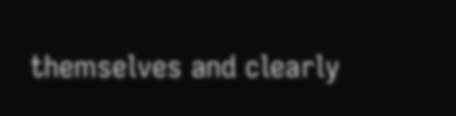themselves and clearly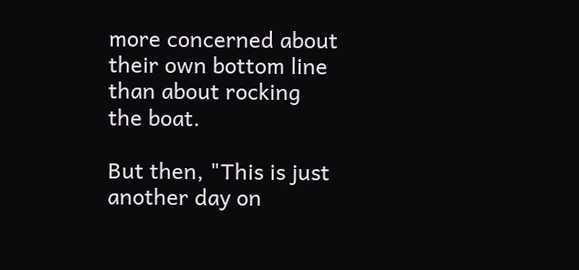more concerned about their own bottom line than about rocking the boat.

But then, "This is just another day on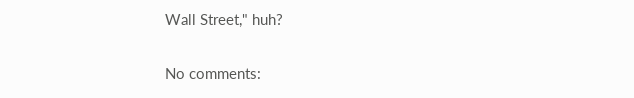Wall Street," huh?

No comments: